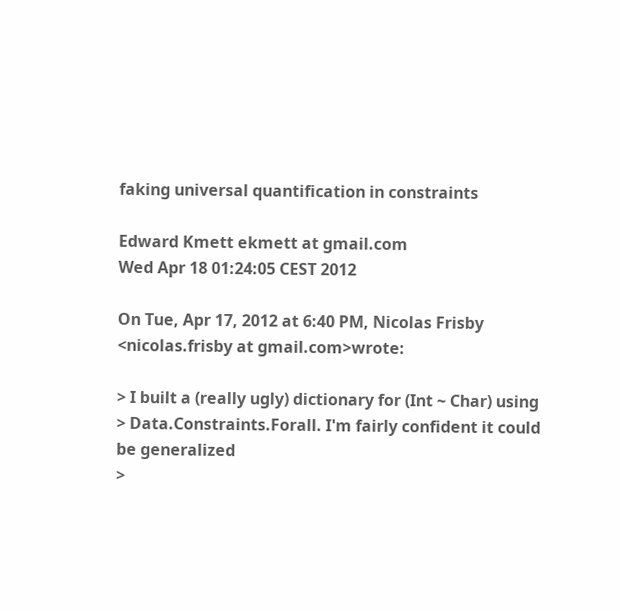faking universal quantification in constraints

Edward Kmett ekmett at gmail.com
Wed Apr 18 01:24:05 CEST 2012

On Tue, Apr 17, 2012 at 6:40 PM, Nicolas Frisby <nicolas.frisby at gmail.com>wrote:

> I built a (really ugly) dictionary for (Int ~ Char) using
> Data.Constraints.Forall. I'm fairly confident it could be generalized
>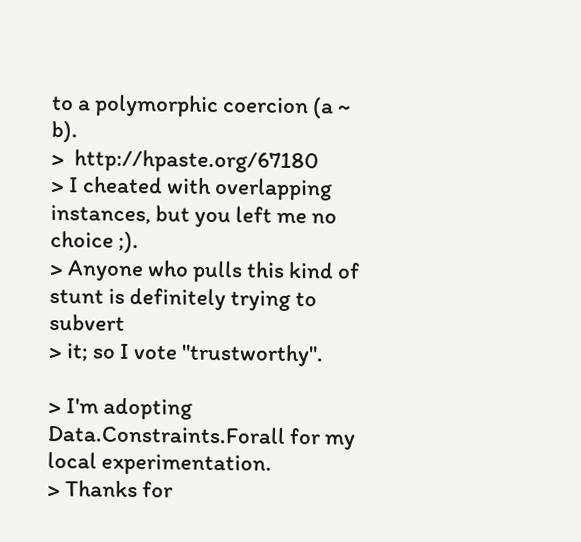to a polymorphic coercion (a ~ b).
>  http://hpaste.org/67180
> I cheated with overlapping instances, but you left me no choice ;).
> Anyone who pulls this kind of stunt is definitely trying to subvert
> it; so I vote "trustworthy".

> I'm adopting Data.Constraints.Forall for my local experimentation.
> Thanks for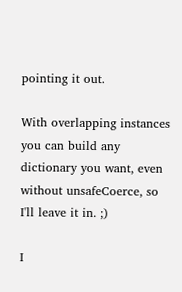pointing it out.

With overlapping instances you can build any dictionary you want, even
without unsafeCoerce, so I'll leave it in. ;)

I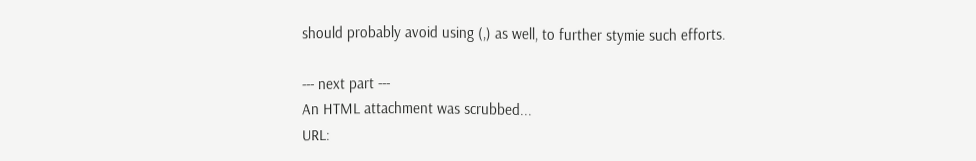should probably avoid using (,) as well, to further stymie such efforts.

--- next part ---
An HTML attachment was scrubbed...
URL: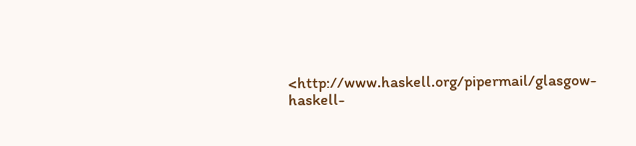<http://www.haskell.org/pipermail/glasgow-haskell-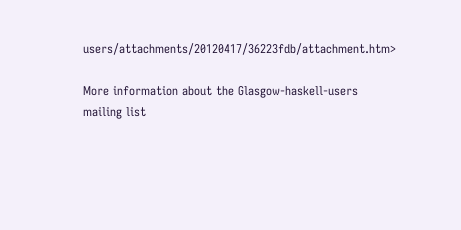users/attachments/20120417/36223fdb/attachment.htm>

More information about the Glasgow-haskell-users mailing list